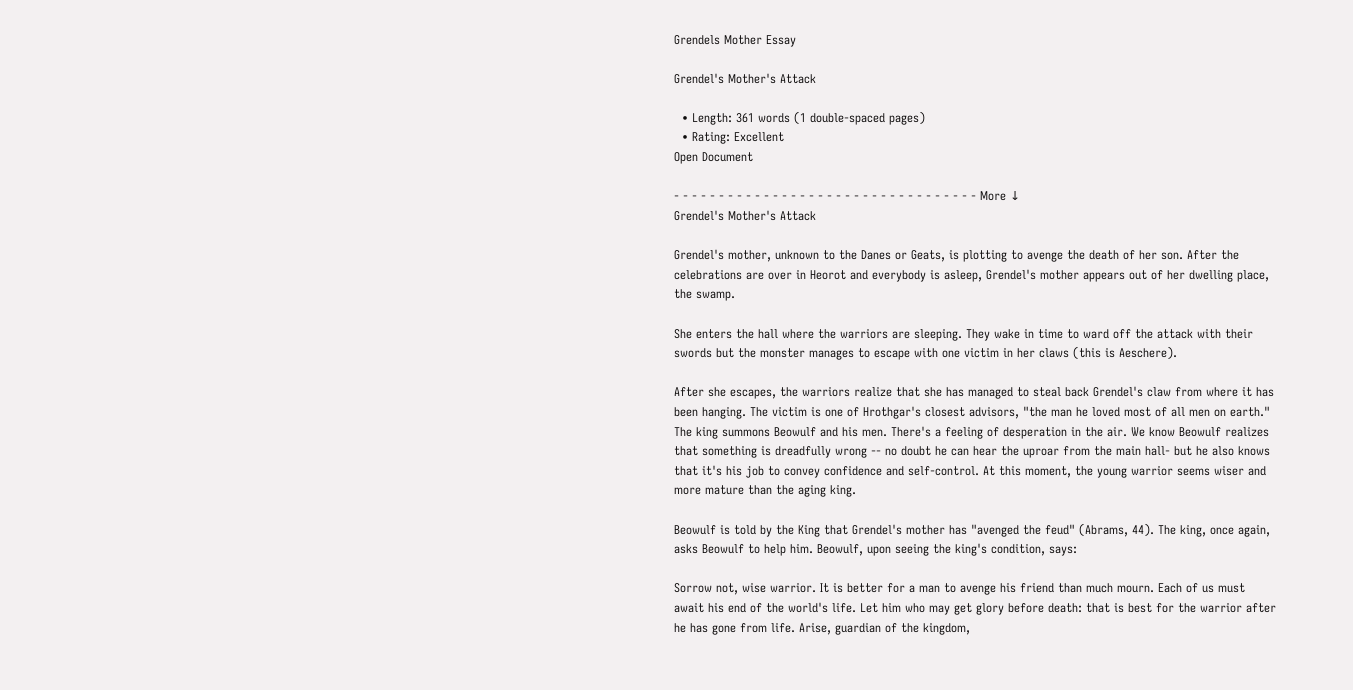Grendels Mother Essay

Grendel's Mother's Attack

  • Length: 361 words (1 double-spaced pages)
  • Rating: Excellent
Open Document

- - - - - - - - - - - - - - - - - - - - - - - - - - - - - - - - - - More ↓
Grendel's Mother's Attack

Grendel's mother, unknown to the Danes or Geats, is plotting to avenge the death of her son. After the celebrations are over in Heorot and everybody is asleep, Grendel's mother appears out of her dwelling place, the swamp.

She enters the hall where the warriors are sleeping. They wake in time to ward off the attack with their swords but the monster manages to escape with one victim in her claws (this is Aeschere).

After she escapes, the warriors realize that she has managed to steal back Grendel's claw from where it has been hanging. The victim is one of Hrothgar's closest advisors, "the man he loved most of all men on earth." The king summons Beowulf and his men. There's a feeling of desperation in the air. We know Beowulf realizes that something is dreadfully wrong -- no doubt he can hear the uproar from the main hall- but he also knows that it's his job to convey confidence and self-control. At this moment, the young warrior seems wiser and more mature than the aging king.

Beowulf is told by the King that Grendel's mother has "avenged the feud" (Abrams, 44). The king, once again, asks Beowulf to help him. Beowulf, upon seeing the king's condition, says:

Sorrow not, wise warrior. It is better for a man to avenge his friend than much mourn. Each of us must await his end of the world's life. Let him who may get glory before death: that is best for the warrior after he has gone from life. Arise, guardian of the kingdom,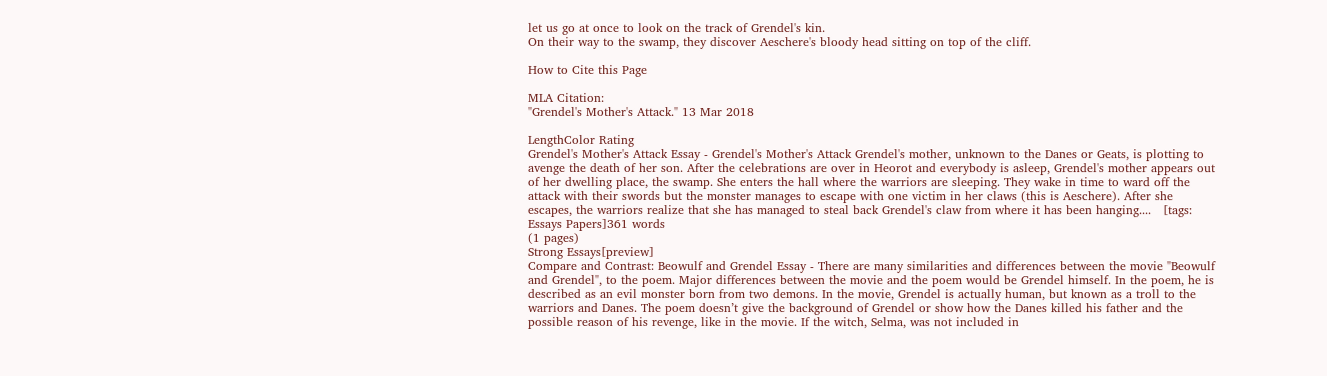let us go at once to look on the track of Grendel's kin.
On their way to the swamp, they discover Aeschere's bloody head sitting on top of the cliff.

How to Cite this Page

MLA Citation:
"Grendel's Mother's Attack." 13 Mar 2018

LengthColor Rating
Grendel's Mother's Attack Essay - Grendel's Mother's Attack Grendel's mother, unknown to the Danes or Geats, is plotting to avenge the death of her son. After the celebrations are over in Heorot and everybody is asleep, Grendel's mother appears out of her dwelling place, the swamp. She enters the hall where the warriors are sleeping. They wake in time to ward off the attack with their swords but the monster manages to escape with one victim in her claws (this is Aeschere). After she escapes, the warriors realize that she has managed to steal back Grendel's claw from where it has been hanging....   [tags: Essays Papers]361 words
(1 pages)
Strong Essays[preview]
Compare and Contrast: Beowulf and Grendel Essay - There are many similarities and differences between the movie "Beowulf and Grendel", to the poem. Major differences between the movie and the poem would be Grendel himself. In the poem, he is described as an evil monster born from two demons. In the movie, Grendel is actually human, but known as a troll to the warriors and Danes. The poem doesn’t give the background of Grendel or show how the Danes killed his father and the possible reason of his revenge, like in the movie. If the witch, Selma, was not included in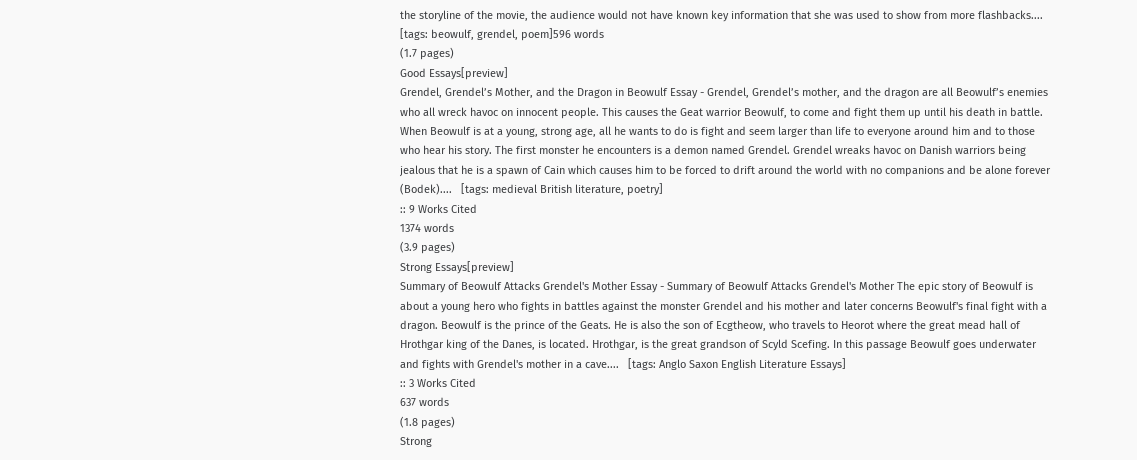the storyline of the movie, the audience would not have known key information that she was used to show from more flashbacks....   [tags: beowulf, grendel, poem]596 words
(1.7 pages)
Good Essays[preview]
Grendel, Grendel’s Mother, and the Dragon in Beowulf Essay - Grendel, Grendel’s mother, and the dragon are all Beowulf’s enemies who all wreck havoc on innocent people. This causes the Geat warrior Beowulf, to come and fight them up until his death in battle. When Beowulf is at a young, strong age, all he wants to do is fight and seem larger than life to everyone around him and to those who hear his story. The first monster he encounters is a demon named Grendel. Grendel wreaks havoc on Danish warriors being jealous that he is a spawn of Cain which causes him to be forced to drift around the world with no companions and be alone forever (Bodek)....   [tags: medieval British literature, poetry]
:: 9 Works Cited
1374 words
(3.9 pages)
Strong Essays[preview]
Summary of Beowulf Attacks Grendel's Mother Essay - Summary of Beowulf Attacks Grendel's Mother The epic story of Beowulf is about a young hero who fights in battles against the monster Grendel and his mother and later concerns Beowulf's final fight with a dragon. Beowulf is the prince of the Geats. He is also the son of Ecgtheow, who travels to Heorot where the great mead hall of Hrothgar king of the Danes, is located. Hrothgar, is the great grandson of Scyld Scefing. In this passage Beowulf goes underwater and fights with Grendel's mother in a cave....   [tags: Anglo Saxon English Literature Essays]
:: 3 Works Cited
637 words
(1.8 pages)
Strong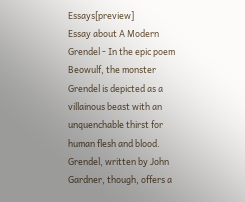Essays[preview]
Essay about A Modern Grendel - In the epic poem Beowulf, the monster Grendel is depicted as a villainous beast with an unquenchable thirst for human flesh and blood. Grendel, written by John Gardner, though, offers a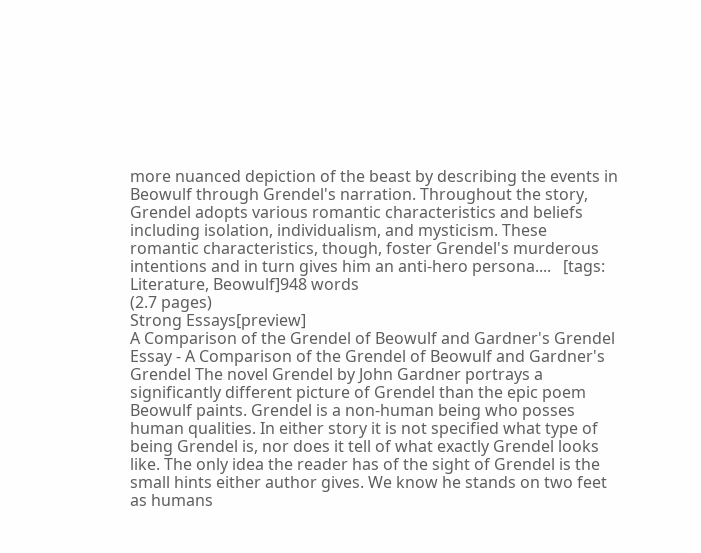more nuanced depiction of the beast by describing the events in Beowulf through Grendel's narration. Throughout the story, Grendel adopts various romantic characteristics and beliefs including isolation, individualism, and mysticism. These romantic characteristics, though, foster Grendel's murderous intentions and in turn gives him an anti-hero persona....   [tags: Literature, Beowulf]948 words
(2.7 pages)
Strong Essays[preview]
A Comparison of the Grendel of Beowulf and Gardner's Grendel Essay - A Comparison of the Grendel of Beowulf and Gardner's Grendel The novel Grendel by John Gardner portrays a significantly different picture of Grendel than the epic poem Beowulf paints. Grendel is a non-human being who posses human qualities. In either story it is not specified what type of being Grendel is, nor does it tell of what exactly Grendel looks like. The only idea the reader has of the sight of Grendel is the small hints either author gives. We know he stands on two feet as humans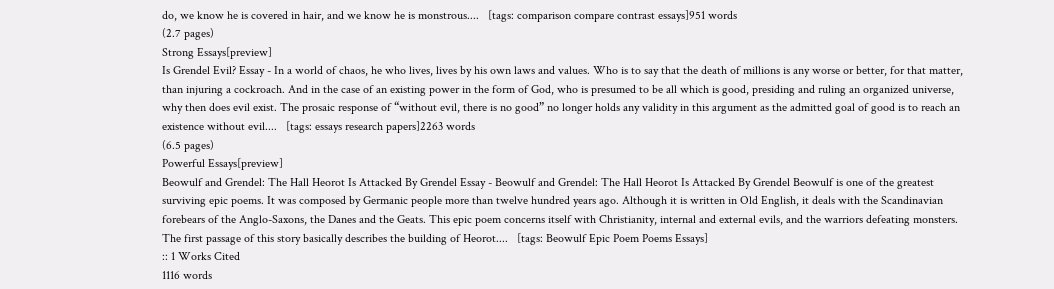do, we know he is covered in hair, and we know he is monstrous....   [tags: comparison compare contrast essays]951 words
(2.7 pages)
Strong Essays[preview]
Is Grendel Evil? Essay - In a world of chaos, he who lives, lives by his own laws and values. Who is to say that the death of millions is any worse or better, for that matter, than injuring a cockroach. And in the case of an existing power in the form of God, who is presumed to be all which is good, presiding and ruling an organized universe, why then does evil exist. The prosaic response of “without evil, there is no good” no longer holds any validity in this argument as the admitted goal of good is to reach an existence without evil....   [tags: essays research papers]2263 words
(6.5 pages)
Powerful Essays[preview]
Beowulf and Grendel: The Hall Heorot Is Attacked By Grendel Essay - Beowulf and Grendel: The Hall Heorot Is Attacked By Grendel Beowulf is one of the greatest surviving epic poems. It was composed by Germanic people more than twelve hundred years ago. Although it is written in Old English, it deals with the Scandinavian forebears of the Anglo-Saxons, the Danes and the Geats. This epic poem concerns itself with Christianity, internal and external evils, and the warriors defeating monsters. The first passage of this story basically describes the building of Heorot....   [tags: Beowulf Epic Poem Poems Essays]
:: 1 Works Cited
1116 words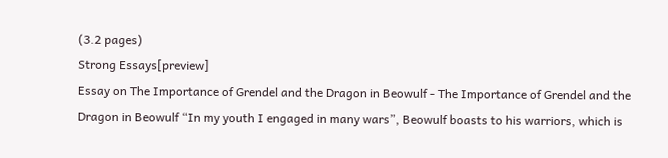(3.2 pages)
Strong Essays[preview]
Essay on The Importance of Grendel and the Dragon in Beowulf - The Importance of Grendel and the Dragon in Beowulf “In my youth I engaged in many wars”, Beowulf boasts to his warriors, which is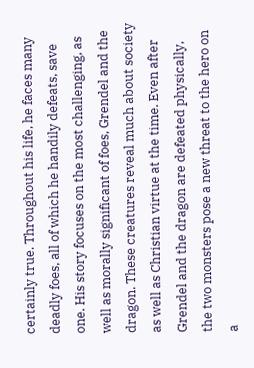certainly true. Throughout his life, he faces many deadly foes, all of which he handily defeats, save one. His story focuses on the most challenging, as well as morally significant of foes, Grendel and the dragon. These creatures reveal much about society as well as Christian virtue at the time. Even after Grendel and the dragon are defeated physically, the two monsters pose a new threat to the hero on a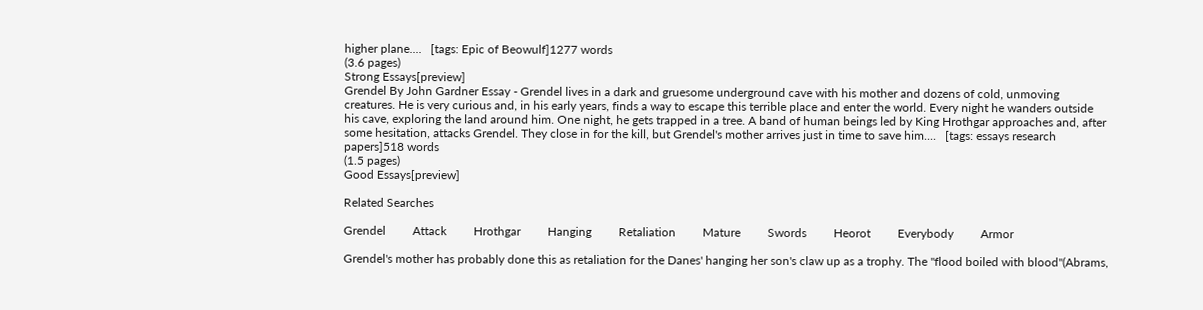higher plane....   [tags: Epic of Beowulf]1277 words
(3.6 pages)
Strong Essays[preview]
Grendel By John Gardner Essay - Grendel lives in a dark and gruesome underground cave with his mother and dozens of cold, unmoving creatures. He is very curious and, in his early years, finds a way to escape this terrible place and enter the world. Every night he wanders outside his cave, exploring the land around him. One night, he gets trapped in a tree. A band of human beings led by King Hrothgar approaches and, after some hesitation, attacks Grendel. They close in for the kill, but Grendel's mother arrives just in time to save him....   [tags: essays research papers]518 words
(1.5 pages)
Good Essays[preview]

Related Searches

Grendel         Attack         Hrothgar         Hanging         Retaliation         Mature         Swords         Heorot         Everybody         Armor

Grendel's mother has probably done this as retaliation for the Danes' hanging her son's claw up as a trophy. The "flood boiled with blood"(Abrams,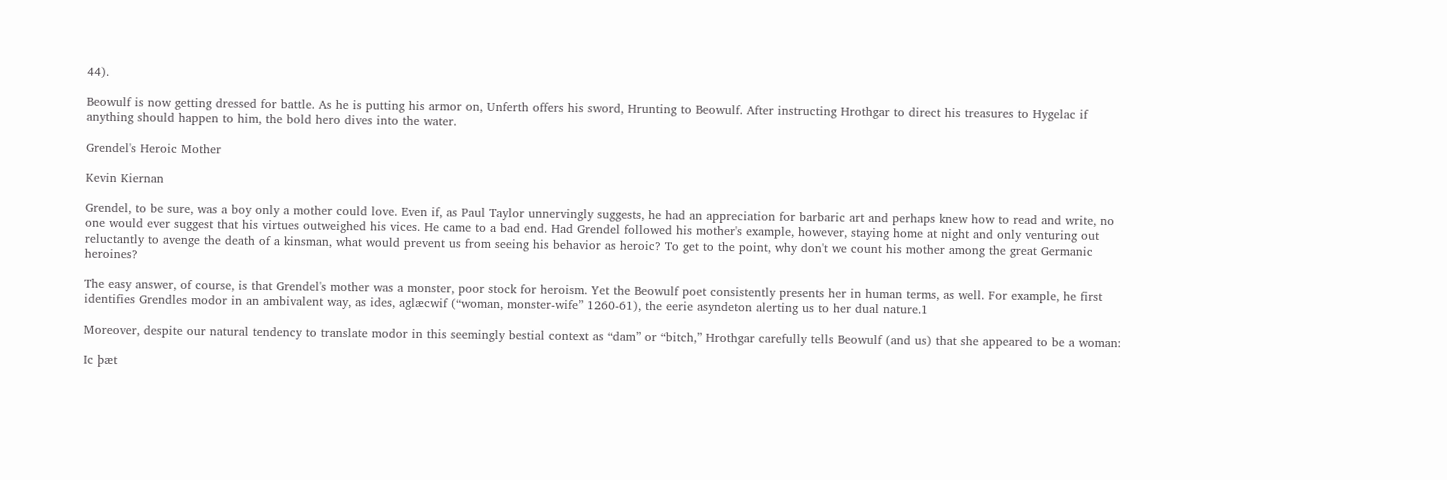44).

Beowulf is now getting dressed for battle. As he is putting his armor on, Unferth offers his sword, Hrunting to Beowulf. After instructing Hrothgar to direct his treasures to Hygelac if anything should happen to him, the bold hero dives into the water.

Grendel's Heroic Mother

Kevin Kiernan

Grendel, to be sure, was a boy only a mother could love. Even if, as Paul Taylor unnervingly suggests, he had an appreciation for barbaric art and perhaps knew how to read and write, no one would ever suggest that his virtues outweighed his vices. He came to a bad end. Had Grendel followed his mother's example, however, staying home at night and only venturing out reluctantly to avenge the death of a kinsman, what would prevent us from seeing his behavior as heroic? To get to the point, why don't we count his mother among the great Germanic heroines?

The easy answer, of course, is that Grendel's mother was a monster, poor stock for heroism. Yet the Beowulf poet consistently presents her in human terms, as well. For example, he first identifies Grendles modor in an ambivalent way, as ides, aglæcwif (“woman, monster-wife” 1260-61), the eerie asyndeton alerting us to her dual nature.1

Moreover, despite our natural tendency to translate modor in this seemingly bestial context as “dam” or “bitch,” Hrothgar carefully tells Beowulf (and us) that she appeared to be a woman:

Ic þæt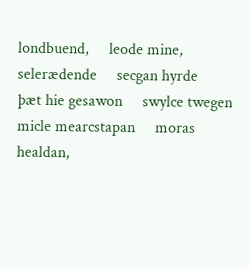londbuend,     leode mine,
selerædende     secgan hyrde
þæt hie gesawon     swylce twegen
micle mearcstapan     moras healdan,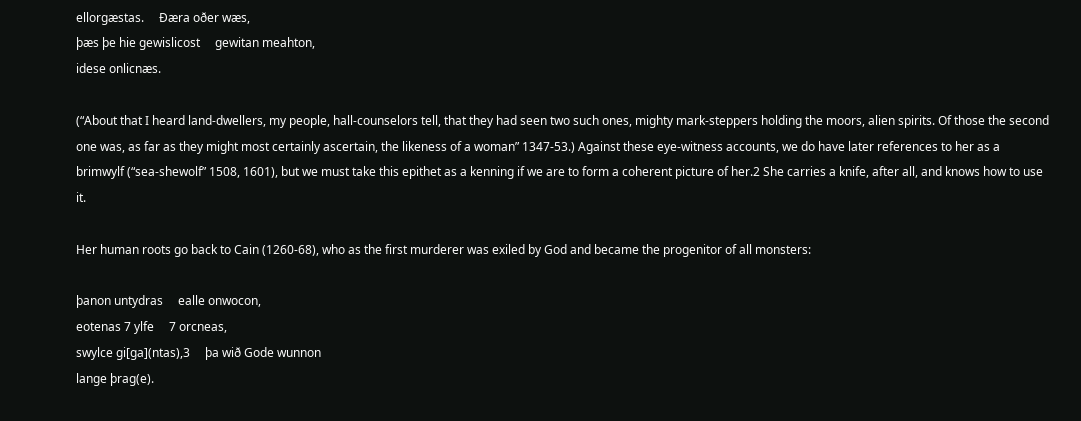ellorgæstas.     Ðæra oðer wæs,
þæs þe hie gewislicost     gewitan meahton,
idese onlicnæs.

(“About that I heard land-dwellers, my people, hall-counselors tell, that they had seen two such ones, mighty mark-steppers holding the moors, alien spirits. Of those the second one was, as far as they might most certainly ascertain, the likeness of a woman” 1347-53.) Against these eye-witness accounts, we do have later references to her as a brimwylf (“sea-shewolf” 1508, 1601), but we must take this epithet as a kenning if we are to form a coherent picture of her.2 She carries a knife, after all, and knows how to use it.

Her human roots go back to Cain (1260-68), who as the first murderer was exiled by God and became the progenitor of all monsters:

þanon untydras     ealle onwocon,
eotenas 7 ylfe     7 orcneas,
swylce gi[ga](ntas),3     þa wið Gode wunnon
lange þrag(e).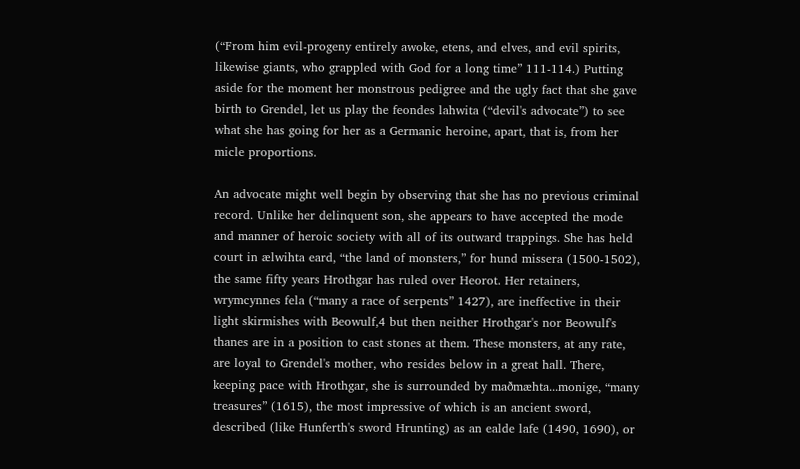(“From him evil-progeny entirely awoke, etens, and elves, and evil spirits, likewise giants, who grappled with God for a long time” 111-114.) Putting aside for the moment her monstrous pedigree and the ugly fact that she gave birth to Grendel, let us play the feondes lahwita (“devil's advocate”) to see what she has going for her as a Germanic heroine, apart, that is, from her micle proportions.

An advocate might well begin by observing that she has no previous criminal record. Unlike her delinquent son, she appears to have accepted the mode and manner of heroic society with all of its outward trappings. She has held court in ælwihta eard, “the land of monsters,” for hund missera (1500-1502), the same fifty years Hrothgar has ruled over Heorot. Her retainers, wrymcynnes fela (“many a race of serpents” 1427), are ineffective in their light skirmishes with Beowulf,4 but then neither Hrothgar's nor Beowulf's thanes are in a position to cast stones at them. These monsters, at any rate, are loyal to Grendel's mother, who resides below in a great hall. There, keeping pace with Hrothgar, she is surrounded by maðmæhta...monige, “many treasures” (1615), the most impressive of which is an ancient sword, described (like Hunferth's sword Hrunting) as an ealde lafe (1490, 1690), or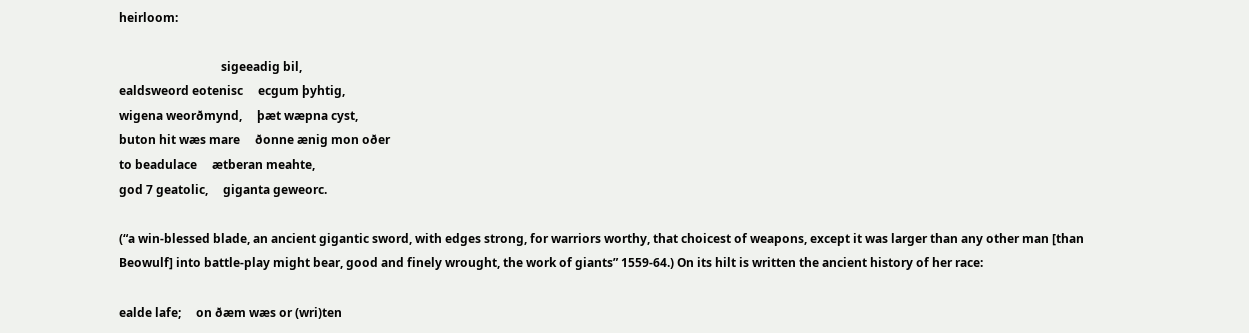heirloom:

                                  sigeeadig bil,
ealdsweord eotenisc     ecgum þyhtig,
wigena weorðmynd,     þæt wæpna cyst,
buton hit wæs mare     ðonne ænig mon oðer
to beadulace     ætberan meahte,
god 7 geatolic,     giganta geweorc.

(“a win-blessed blade, an ancient gigantic sword, with edges strong, for warriors worthy, that choicest of weapons, except it was larger than any other man [than Beowulf] into battle-play might bear, good and finely wrought, the work of giants” 1559-64.) On its hilt is written the ancient history of her race:

ealde lafe;     on ðæm wæs or (wri)ten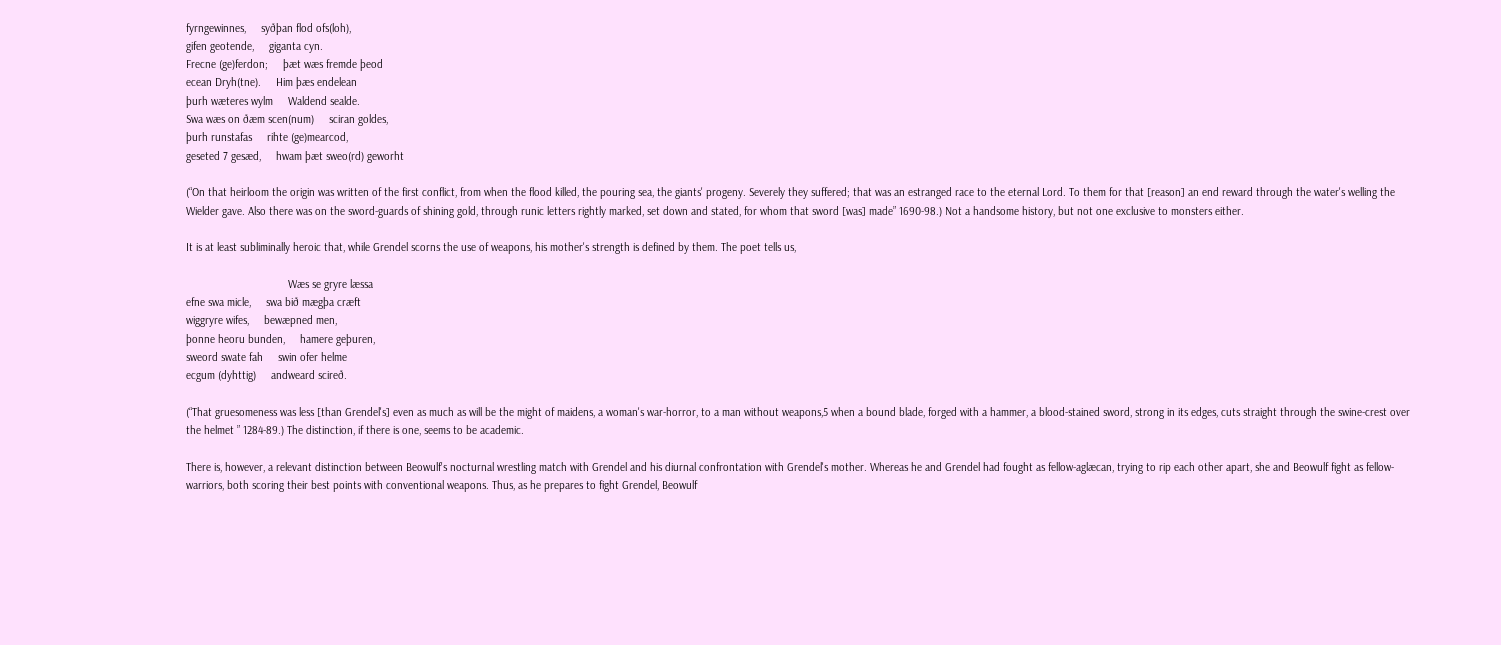fyrngewinnes,     syðþan flod ofs(loh),
gifen geotende,     giganta cyn.
Frecne (ge)ferdon;     þæt wæs fremde þeod
ecean Dryh(tne).     Him þæs endelean
þurh wæteres wylm     Waldend sealde.
Swa wæs on ðæm scen(num)     sciran goldes,
þurh runstafas     rihte (ge)mearcod,
geseted 7 gesæd,     hwam þæt sweo(rd) geworht

(“On that heirloom the origin was written of the first conflict, from when the flood killed, the pouring sea, the giants' progeny. Severely they suffered; that was an estranged race to the eternal Lord. To them for that [reason] an end reward through the water's welling the Wielder gave. Also there was on the sword-guards of shining gold, through runic letters rightly marked, set down and stated, for whom that sword [was] made” 1690-98.) Not a handsome history, but not one exclusive to monsters either.

It is at least subliminally heroic that, while Grendel scorns the use of weapons, his mother's strength is defined by them. The poet tells us,

                                  Wæs se gryre læssa
efne swa micle,     swa bið mægþa cræft
wiggryre wifes,     bewæpned men,
þonne heoru bunden,     hamere geþuren,
sweord swate fah     swin ofer helme
ecgum (dyhttig)     andweard scireð.

(“That gruesomeness was less [than Grendel's] even as much as will be the might of maidens, a woman's war-horror, to a man without weapons,5 when a bound blade, forged with a hammer, a blood-stained sword, strong in its edges, cuts straight through the swine-crest over the helmet ” 1284-89.) The distinction, if there is one, seems to be academic.

There is, however, a relevant distinction between Beowulf's nocturnal wrestling match with Grendel and his diurnal confrontation with Grendel's mother. Whereas he and Grendel had fought as fellow-aglæcan, trying to rip each other apart, she and Beowulf fight as fellow-warriors, both scoring their best points with conventional weapons. Thus, as he prepares to fight Grendel, Beowulf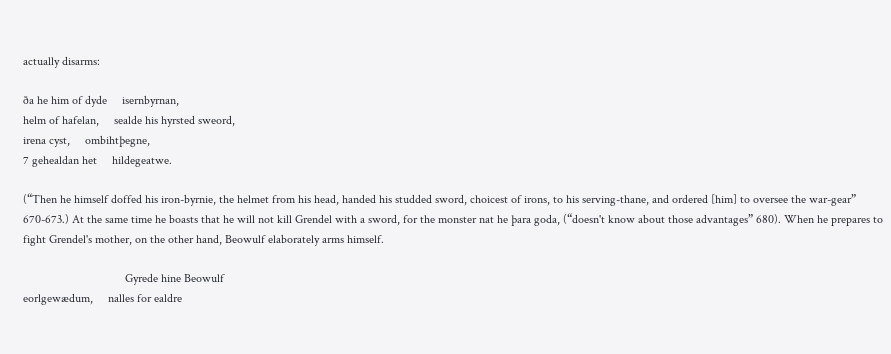actually disarms:

ða he him of dyde     isernbyrnan,
helm of hafelan,     sealde his hyrsted sweord,
irena cyst,     ombihtþegne,
7 gehealdan het     hildegeatwe.

(“Then he himself doffed his iron-byrnie, the helmet from his head, handed his studded sword, choicest of irons, to his serving-thane, and ordered [him] to oversee the war-gear” 670-673.) At the same time he boasts that he will not kill Grendel with a sword, for the monster nat he þara goda, (“doesn't know about those advantages” 680). When he prepares to fight Grendel's mother, on the other hand, Beowulf elaborately arms himself.

                                  Gyrede hine Beowulf
eorlgewædum,     nalles for ealdre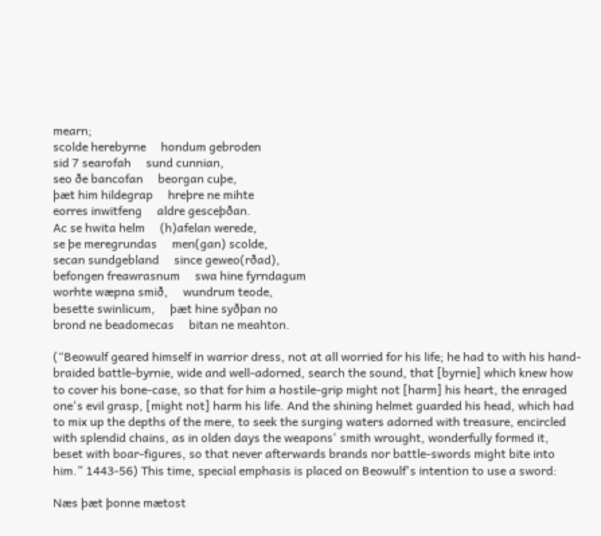mearn;
scolde herebyrne     hondum gebroden
sid 7 searofah     sund cunnian,
seo ðe bancofan     beorgan cuþe,
þæt him hildegrap     hreþre ne mihte
eorres inwitfeng     aldre gesceþðan.
Ac se hwita helm     (h)afelan werede,
se þe meregrundas     men(gan) scolde,
secan sundgebland     since geweo(rðad),
befongen freawrasnum     swa hine fyrndagum
worhte wæpna smið,     wundrum teode,
besette swinlicum,     þæt hine syðþan no
brond ne beadomecas     bitan ne meahton.

(“Beowulf geared himself in warrior dress, not at all worried for his life; he had to with his hand-braided battle-byrnie, wide and well-adorned, search the sound, that [byrnie] which knew how to cover his bone-case, so that for him a hostile-grip might not [harm] his heart, the enraged one's evil grasp, [might not] harm his life. And the shining helmet guarded his head, which had to mix up the depths of the mere, to seek the surging waters adorned with treasure, encircled with splendid chains, as in olden days the weapons' smith wrought, wonderfully formed it, beset with boar-figures, so that never afterwards brands nor battle-swords might bite into him.” 1443-56) This time, special emphasis is placed on Beowulf's intention to use a sword:

Næs þæt þonne mætost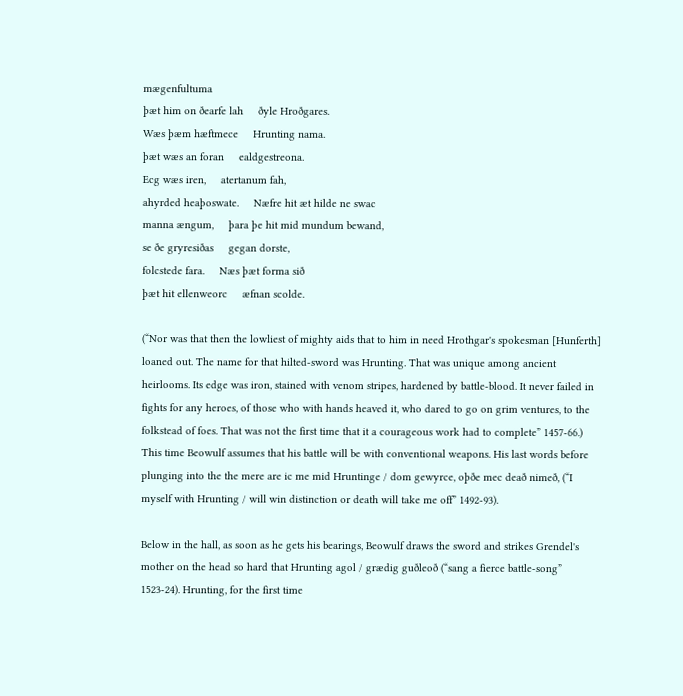mægenfultuma
þæt him on ðearfe lah     ðyle Hroðgares.
Wæs þæm hæftmece     Hrunting nama.
þæt wæs an foran     ealdgestreona.
Ecg wæs iren,     atertanum fah,
ahyrded heaþoswate.     Næfre hit æt hilde ne swac
manna ængum,     þara þe hit mid mundum bewand,
se ðe gryresiðas     gegan dorste,
folcstede fara.     Næs þæt forma sið
þæt hit ellenweorc     æfnan scolde.

(“Nor was that then the lowliest of mighty aids that to him in need Hrothgar's spokesman [Hunferth] loaned out. The name for that hilted-sword was Hrunting. That was unique among ancient heirlooms. Its edge was iron, stained with venom stripes, hardened by battle-blood. It never failed in fights for any heroes, of those who with hands heaved it, who dared to go on grim ventures, to the folkstead of foes. That was not the first time that it a courageous work had to complete” 1457-66.) This time Beowulf assumes that his battle will be with conventional weapons. His last words before plunging into the the mere are ic me mid Hruntinge / dom gewyrce, oþðe mec deað nimeð, (“I myself with Hrunting / will win distinction or death will take me off” 1492-93).

Below in the hall, as soon as he gets his bearings, Beowulf draws the sword and strikes Grendel's mother on the head so hard that Hrunting agol / grædig guðleoð (“sang a fierce battle-song” 1523-24). Hrunting, for the first time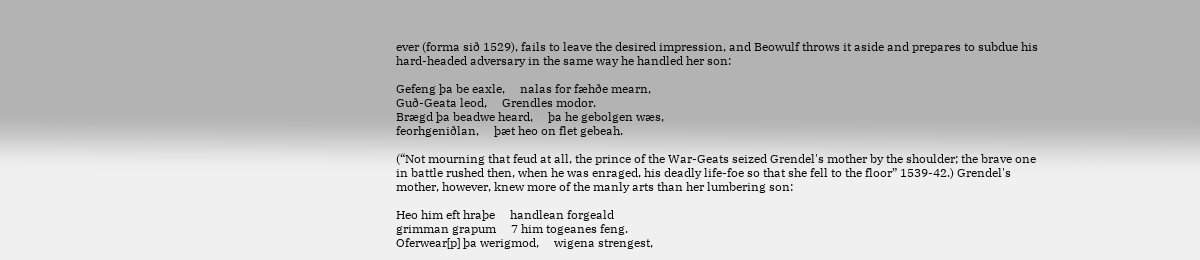ever (forma sið 1529), fails to leave the desired impression, and Beowulf throws it aside and prepares to subdue his hard-headed adversary in the same way he handled her son:

Gefeng þa be eaxle,     nalas for fæhðe mearn,
Guð-Geata leod,     Grendles modor.
Brægd þa beadwe heard,     þa he gebolgen wæs,
feorhgeniðlan,     þæt heo on flet gebeah.

(“Not mourning that feud at all, the prince of the War-Geats seized Grendel's mother by the shoulder; the brave one in battle rushed then, when he was enraged, his deadly life-foe so that she fell to the floor” 1539-42.) Grendel's mother, however, knew more of the manly arts than her lumbering son:

Heo him eft hraþe     handlean forgeald
grimman grapum     7 him togeanes feng.
Oferwear[p] þa werigmod,     wigena strengest,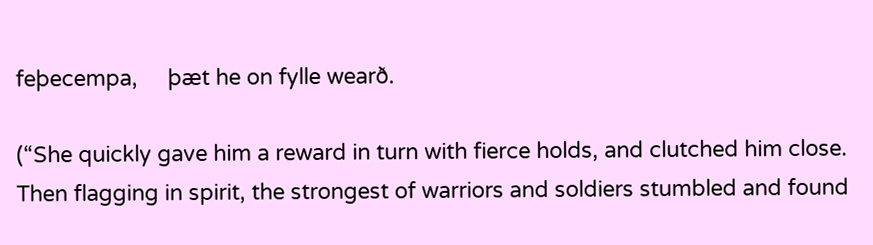feþecempa,     þæt he on fylle wearð.

(“She quickly gave him a reward in turn with fierce holds, and clutched him close. Then flagging in spirit, the strongest of warriors and soldiers stumbled and found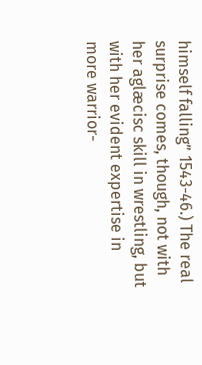himself falling” 1543-46.) The real surprise comes, though, not with her aglæcisc skill in wrestling, but with her evident expertise in more warrior-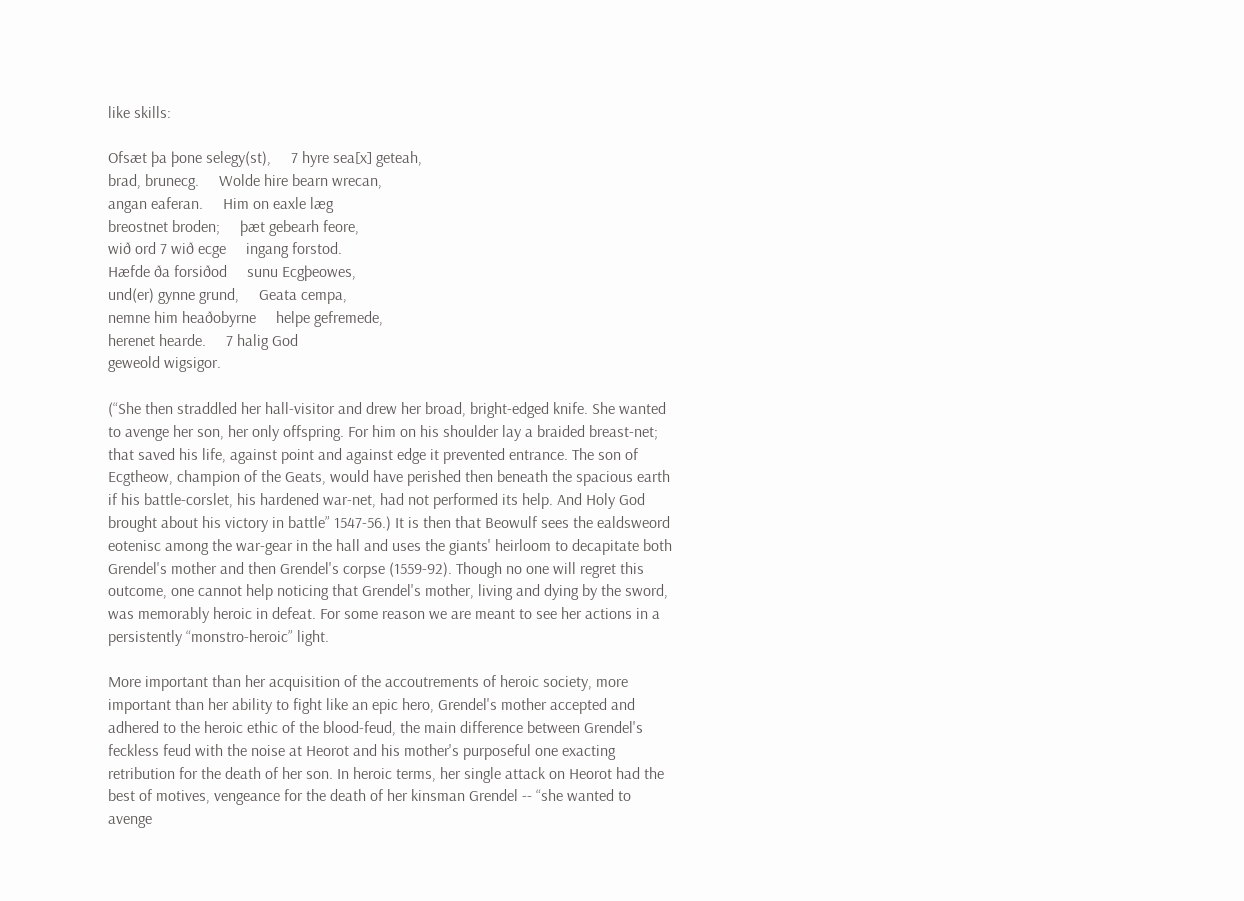like skills:

Ofsæt þa þone selegy(st),     7 hyre sea[x] geteah,
brad, brunecg.     Wolde hire bearn wrecan,
angan eaferan.     Him on eaxle læg
breostnet broden;     þæt gebearh feore,
wið ord 7 wið ecge     ingang forstod.
Hæfde ða forsiðod     sunu Ecgþeowes,
und(er) gynne grund,     Geata cempa,
nemne him heaðobyrne     helpe gefremede,
herenet hearde.     7 halig God
geweold wigsigor.

(“She then straddled her hall-visitor and drew her broad, bright-edged knife. She wanted to avenge her son, her only offspring. For him on his shoulder lay a braided breast-net; that saved his life, against point and against edge it prevented entrance. The son of Ecgtheow, champion of the Geats, would have perished then beneath the spacious earth if his battle-corslet, his hardened war-net, had not performed its help. And Holy God brought about his victory in battle” 1547-56.) It is then that Beowulf sees the ealdsweord eotenisc among the war-gear in the hall and uses the giants' heirloom to decapitate both Grendel's mother and then Grendel's corpse (1559-92). Though no one will regret this outcome, one cannot help noticing that Grendel's mother, living and dying by the sword, was memorably heroic in defeat. For some reason we are meant to see her actions in a persistently “monstro-heroic” light.

More important than her acquisition of the accoutrements of heroic society, more important than her ability to fight like an epic hero, Grendel's mother accepted and adhered to the heroic ethic of the blood-feud, the main difference between Grendel's feckless feud with the noise at Heorot and his mother's purposeful one exacting retribution for the death of her son. In heroic terms, her single attack on Heorot had the best of motives, vengeance for the death of her kinsman Grendel -- “she wanted to avenge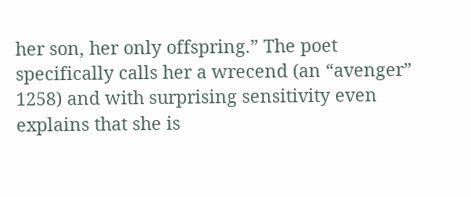her son, her only offspring.” The poet specifically calls her a wrecend (an “avenger” 1258) and with surprising sensitivity even explains that she is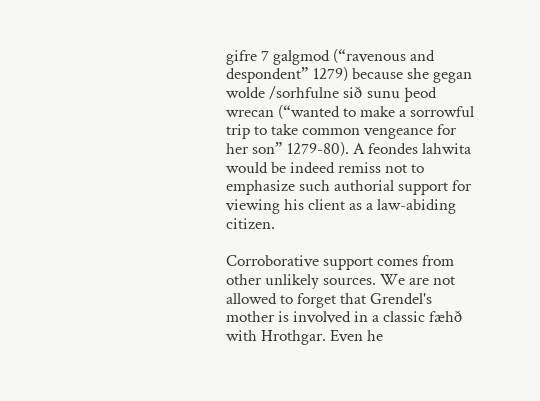gifre 7 galgmod (“ravenous and despondent” 1279) because she gegan wolde /sorhfulne sið sunu þeod wrecan (“wanted to make a sorrowful trip to take common vengeance for her son” 1279-80). A feondes lahwita would be indeed remiss not to emphasize such authorial support for viewing his client as a law-abiding citizen.

Corroborative support comes from other unlikely sources. We are not allowed to forget that Grendel's mother is involved in a classic fæhð with Hrothgar. Even he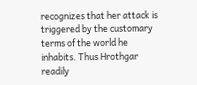recognizes that her attack is triggered by the customary terms of the world he inhabits. Thus Hrothgar readily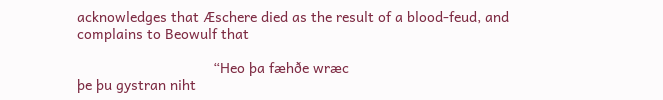acknowledges that Æschere died as the result of a blood-feud, and complains to Beowulf that

                                  “Heo þa fæhðe wræc
þe þu gystran niht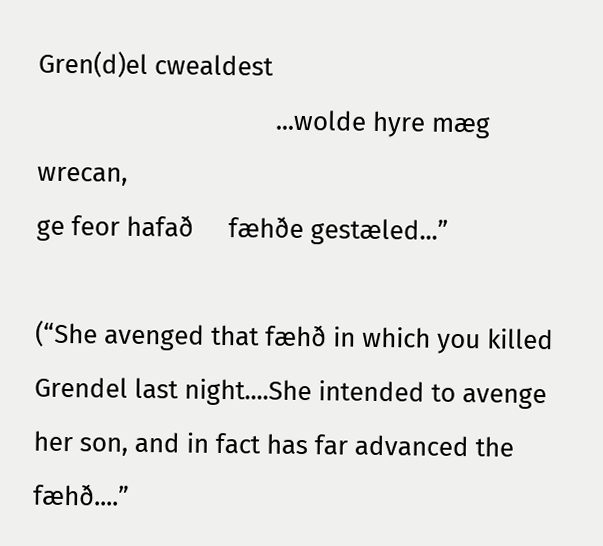Gren(d)el cwealdest
                                  ...wolde hyre mæg wrecan,
ge feor hafað     fæhðe gestæled...”

(“She avenged that fæhð in which you killed Grendel last night....She intended to avenge her son, and in fact has far advanced the fæhð....”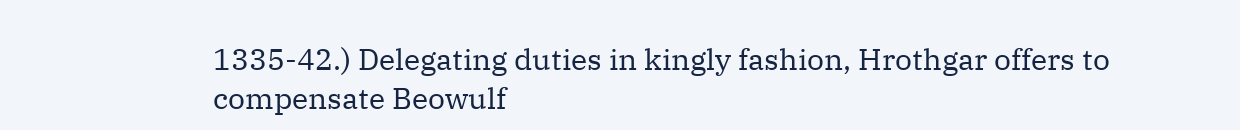1335-42.) Delegating duties in kingly fashion, Hrothgar offers to compensate Beowulf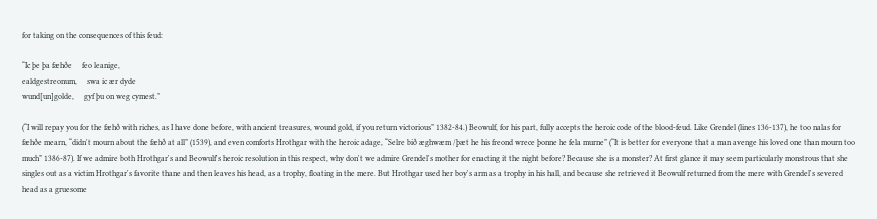for taking on the consequences of this feud:

“Ic þe þa fæhðe     feo leanige,
ealdgestreonum,     swa ic ær dyde
wund[un]golde,     gyf þu on weg cymest.”

(“I will repay you for the fæhð with riches, as I have done before, with ancient treasures, wound gold, if you return victorious” 1382-84.) Beowulf, for his part, fully accepts the heroic code of the blood-feud. Like Grendel (lines 136-137), he too nalas for fæhðe mearn, “didn't mourn about the fæhð at all” (1539), and even comforts Hrothgar with the heroic adage, “Selre bið æghwæm /þæt he his freond wrece þonne he fela murne” (“It is better for everyone that a man avenge his loved one than mourn too much” 1386-87). If we admire both Hrothgar's and Beowulf's heroic resolution in this respect, why don't we admire Grendel's mother for enacting it the night before? Because she is a monster? At first glance it may seem particularly monstrous that she singles out as a victim Hrothgar's favorite thane and then leaves his head, as a trophy, floating in the mere. But Hrothgar used her boy's arm as a trophy in his hall, and because she retrieved it Beowulf returned from the mere with Grendel's severed head as a gruesome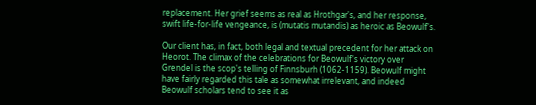replacement. Her grief seems as real as Hrothgar's, and her response, swift life-for-life vengeance, is (mutatis mutandis) as heroic as Beowulf's.

Our client has, in fact, both legal and textual precedent for her attack on Heorot. The climax of the celebrations for Beowulf's victory over Grendel is the scop's telling of Finnsburh (1062-1159). Beowulf might have fairly regarded this tale as somewhat irrelevant, and indeed Beowulf scholars tend to see it as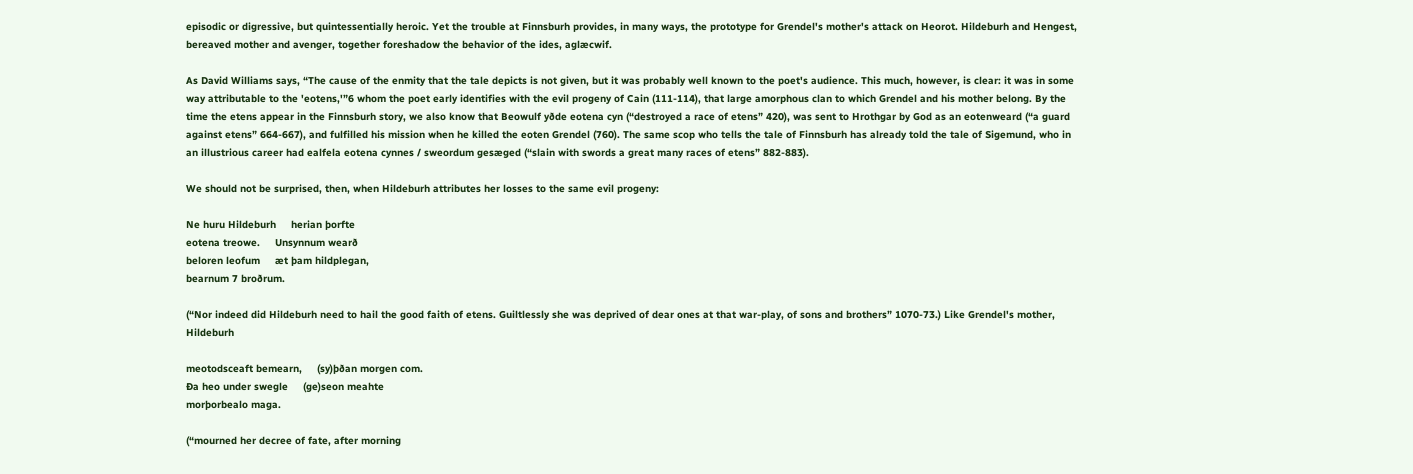episodic or digressive, but quintessentially heroic. Yet the trouble at Finnsburh provides, in many ways, the prototype for Grendel's mother's attack on Heorot. Hildeburh and Hengest, bereaved mother and avenger, together foreshadow the behavior of the ides, aglæcwif.

As David Williams says, “The cause of the enmity that the tale depicts is not given, but it was probably well known to the poet's audience. This much, however, is clear: it was in some way attributable to the 'eotens,'”6 whom the poet early identifies with the evil progeny of Cain (111-114), that large amorphous clan to which Grendel and his mother belong. By the time the etens appear in the Finnsburh story, we also know that Beowulf yðde eotena cyn (“destroyed a race of etens” 420), was sent to Hrothgar by God as an eotenweard (“a guard against etens” 664-667), and fulfilled his mission when he killed the eoten Grendel (760). The same scop who tells the tale of Finnsburh has already told the tale of Sigemund, who in an illustrious career had ealfela eotena cynnes / sweordum gesæged (“slain with swords a great many races of etens” 882-883).

We should not be surprised, then, when Hildeburh attributes her losses to the same evil progeny:

Ne huru Hildeburh     herian þorfte
eotena treowe.     Unsynnum wearð
beloren leofum     æt þam hildplegan,
bearnum 7 broðrum.

(“Nor indeed did Hildeburh need to hail the good faith of etens. Guiltlessly she was deprived of dear ones at that war-play, of sons and brothers” 1070-73.) Like Grendel's mother, Hildeburh

meotodsceaft bemearn,     (sy)þðan morgen com.
Ða heo under swegle     (ge)seon meahte
morþorbealo maga.

(“mourned her decree of fate, after morning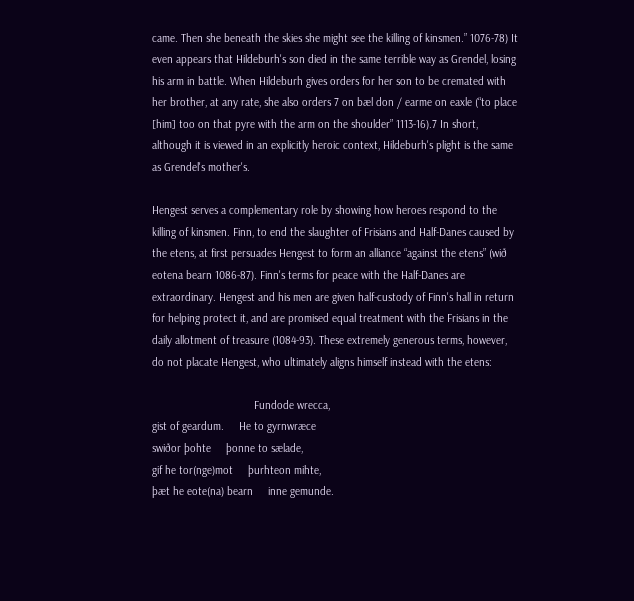came. Then she beneath the skies she might see the killing of kinsmen.” 1076-78) It even appears that Hildeburh's son died in the same terrible way as Grendel, losing his arm in battle. When Hildeburh gives orders for her son to be cremated with her brother, at any rate, she also orders 7 on bæl don / earme on eaxle (“to place [him] too on that pyre with the arm on the shoulder” 1113-16).7 In short, although it is viewed in an explicitly heroic context, Hildeburh's plight is the same as Grendel's mother's.

Hengest serves a complementary role by showing how heroes respond to the killing of kinsmen. Finn, to end the slaughter of Frisians and Half-Danes caused by the etens, at first persuades Hengest to form an alliance “against the etens” (wið eotena bearn 1086-87). Finn's terms for peace with the Half-Danes are extraordinary. Hengest and his men are given half-custody of Finn's hall in return for helping protect it, and are promised equal treatment with the Frisians in the daily allotment of treasure (1084-93). These extremely generous terms, however, do not placate Hengest, who ultimately aligns himself instead with the etens:

                                  Fundode wrecca,
gist of geardum.     He to gyrnwræce
swiðor þohte     þonne to sælade,
gif he tor(nge)mot     þurhteon mihte,
þæt he eote(na) bearn     inne gemunde.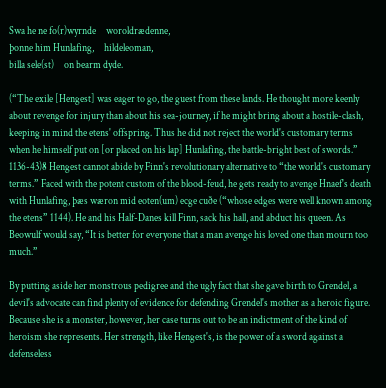Swa he ne fo(r)wyrnde     woroldrædenne,
þonne him Hunlafing,     hildeleoman,
billa sele(st)     on bearm dyde.

(“The exile [Hengest] was eager to go, the guest from these lands. He thought more keenly about revenge for injury than about his sea-journey, if he might bring about a hostile-clash, keeping in mind the etens' offspring. Thus he did not reject the world's customary terms when he himself put on [or placed on his lap] Hunlafing, the battle-bright best of swords.” 1136-43)8 Hengest cannot abide by Finn's revolutionary alternative to “the world's customary terms.” Faced with the potent custom of the blood-feud, he gets ready to avenge Hnaef's death with Hunlafing, þæs wæron mid eoten(um) ecge cuðe (“whose edges were well known among the etens” 1144). He and his Half-Danes kill Finn, sack his hall, and abduct his queen. As Beowulf would say, “It is better for everyone that a man avenge his loved one than mourn too much.”

By putting aside her monstrous pedigree and the ugly fact that she gave birth to Grendel, a devil's advocate can find plenty of evidence for defending Grendel's mother as a heroic figure. Because she is a monster, however, her case turns out to be an indictment of the kind of heroism she represents. Her strength, like Hengest's, is the power of a sword against a defenseless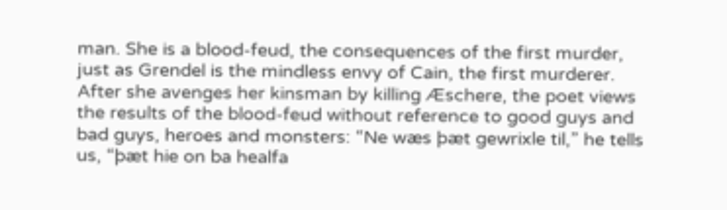man. She is a blood-feud, the consequences of the first murder, just as Grendel is the mindless envy of Cain, the first murderer. After she avenges her kinsman by killing Æschere, the poet views the results of the blood-feud without reference to good guys and bad guys, heroes and monsters: “Ne wæs þæt gewrixle til,” he tells us, “þæt hie on ba healfa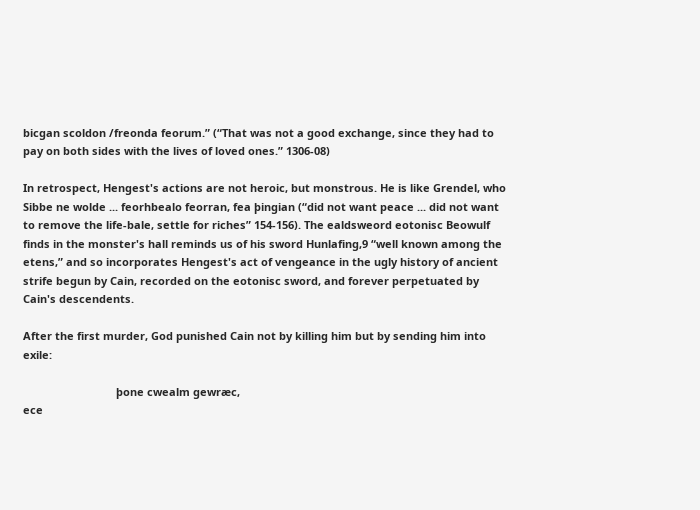bicgan scoldon /freonda feorum.” (“That was not a good exchange, since they had to pay on both sides with the lives of loved ones.” 1306-08)

In retrospect, Hengest's actions are not heroic, but monstrous. He is like Grendel, who Sibbe ne wolde ... feorhbealo feorran, fea þingian (“did not want peace ... did not want to remove the life-bale, settle for riches” 154-156). The ealdsweord eotonisc Beowulf finds in the monster's hall reminds us of his sword Hunlafing,9 “well known among the etens,” and so incorporates Hengest's act of vengeance in the ugly history of ancient strife begun by Cain, recorded on the eotonisc sword, and forever perpetuated by Cain's descendents.

After the first murder, God punished Cain not by killing him but by sending him into exile:

                               þone cwealm gewræc,
ece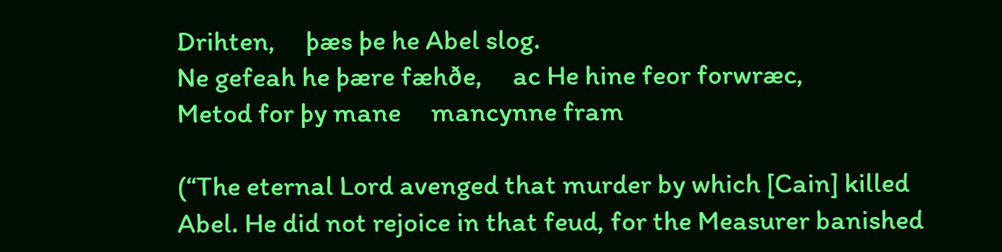Drihten,     þæs þe he Abel slog.
Ne gefeah he þære fæhðe,     ac He hine feor forwræc,
Metod for þy mane     mancynne fram

(“The eternal Lord avenged that murder by which [Cain] killed Abel. He did not rejoice in that feud, for the Measurer banished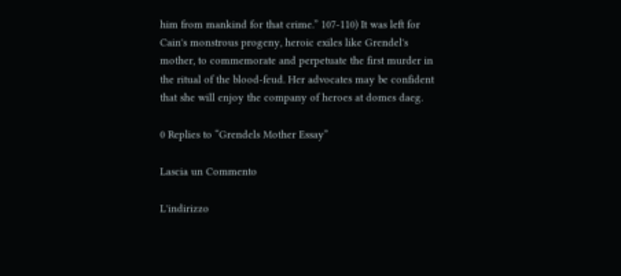him from mankind for that crime.” 107-110) It was left for Cain's monstrous progeny, heroic exiles like Grendel's mother, to commemorate and perpetuate the first murder in the ritual of the blood-feud. Her advocates may be confident that she will enjoy the company of heroes at domes daeg.

0 Replies to “Grendels Mother Essay”

Lascia un Commento

L'indirizzo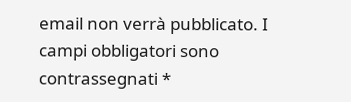email non verrà pubblicato. I campi obbligatori sono contrassegnati *